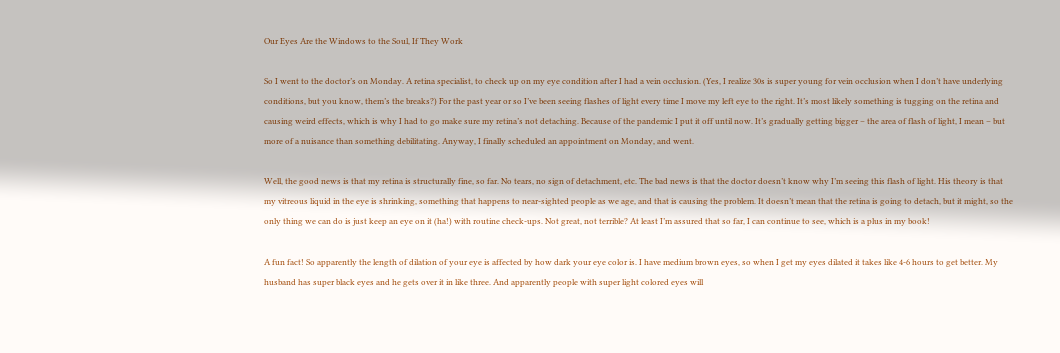Our Eyes Are the Windows to the Soul, If They Work

So I went to the doctor’s on Monday. A retina specialist, to check up on my eye condition after I had a vein occlusion. (Yes, I realize 30s is super young for vein occlusion when I don’t have underlying conditions, but you know, them’s the breaks?) For the past year or so I’ve been seeing flashes of light every time I move my left eye to the right. It’s most likely something is tugging on the retina and causing weird effects, which is why I had to go make sure my retina’s not detaching. Because of the pandemic I put it off until now. It’s gradually getting bigger – the area of flash of light, I mean – but more of a nuisance than something debilitating. Anyway, I finally scheduled an appointment on Monday, and went.

Well, the good news is that my retina is structurally fine, so far. No tears, no sign of detachment, etc. The bad news is that the doctor doesn’t know why I’m seeing this flash of light. His theory is that my vitreous liquid in the eye is shrinking, something that happens to near-sighted people as we age, and that is causing the problem. It doesn’t mean that the retina is going to detach, but it might, so the only thing we can do is just keep an eye on it (ha!) with routine check-ups. Not great, not terrible? At least I’m assured that so far, I can continue to see, which is a plus in my book!

A fun fact! So apparently the length of dilation of your eye is affected by how dark your eye color is. I have medium brown eyes, so when I get my eyes dilated it takes like 4-6 hours to get better. My husband has super black eyes and he gets over it in like three. And apparently people with super light colored eyes will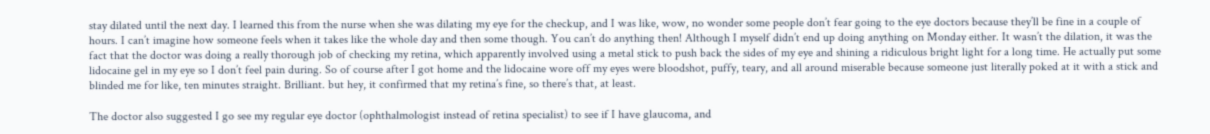stay dilated until the next day. I learned this from the nurse when she was dilating my eye for the checkup, and I was like, wow, no wonder some people don’t fear going to the eye doctors because they’ll be fine in a couple of hours. I can’t imagine how someone feels when it takes like the whole day and then some though. You can’t do anything then! Although I myself didn’t end up doing anything on Monday either. It wasn’t the dilation, it was the fact that the doctor was doing a really thorough job of checking my retina, which apparently involved using a metal stick to push back the sides of my eye and shining a ridiculous bright light for a long time. He actually put some lidocaine gel in my eye so I don’t feel pain during. So of course after I got home and the lidocaine wore off my eyes were bloodshot, puffy, teary, and all around miserable because someone just literally poked at it with a stick and blinded me for like, ten minutes straight. Brilliant. but hey, it confirmed that my retina’s fine, so there’s that, at least.

The doctor also suggested I go see my regular eye doctor (ophthalmologist instead of retina specialist) to see if I have glaucoma, and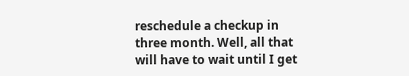reschedule a checkup in three month. Well, all that will have to wait until I get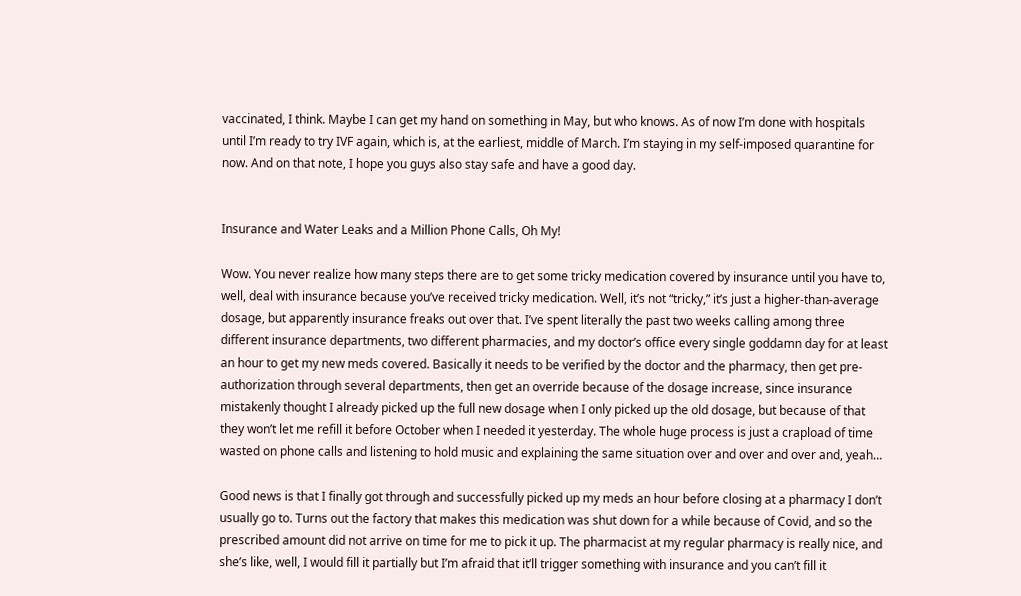vaccinated, I think. Maybe I can get my hand on something in May, but who knows. As of now I’m done with hospitals until I’m ready to try IVF again, which is, at the earliest, middle of March. I’m staying in my self-imposed quarantine for now. And on that note, I hope you guys also stay safe and have a good day.


Insurance and Water Leaks and a Million Phone Calls, Oh My!

Wow. You never realize how many steps there are to get some tricky medication covered by insurance until you have to, well, deal with insurance because you’ve received tricky medication. Well, it’s not “tricky,” it’s just a higher-than-average dosage, but apparently insurance freaks out over that. I’ve spent literally the past two weeks calling among three different insurance departments, two different pharmacies, and my doctor’s office every single goddamn day for at least an hour to get my new meds covered. Basically it needs to be verified by the doctor and the pharmacy, then get pre-authorization through several departments, then get an override because of the dosage increase, since insurance mistakenly thought I already picked up the full new dosage when I only picked up the old dosage, but because of that they won’t let me refill it before October when I needed it yesterday. The whole huge process is just a crapload of time wasted on phone calls and listening to hold music and explaining the same situation over and over and over and, yeah…

Good news is that I finally got through and successfully picked up my meds an hour before closing at a pharmacy I don’t usually go to. Turns out the factory that makes this medication was shut down for a while because of Covid, and so the prescribed amount did not arrive on time for me to pick it up. The pharmacist at my regular pharmacy is really nice, and she’s like, well, I would fill it partially but I’m afraid that it’ll trigger something with insurance and you can’t fill it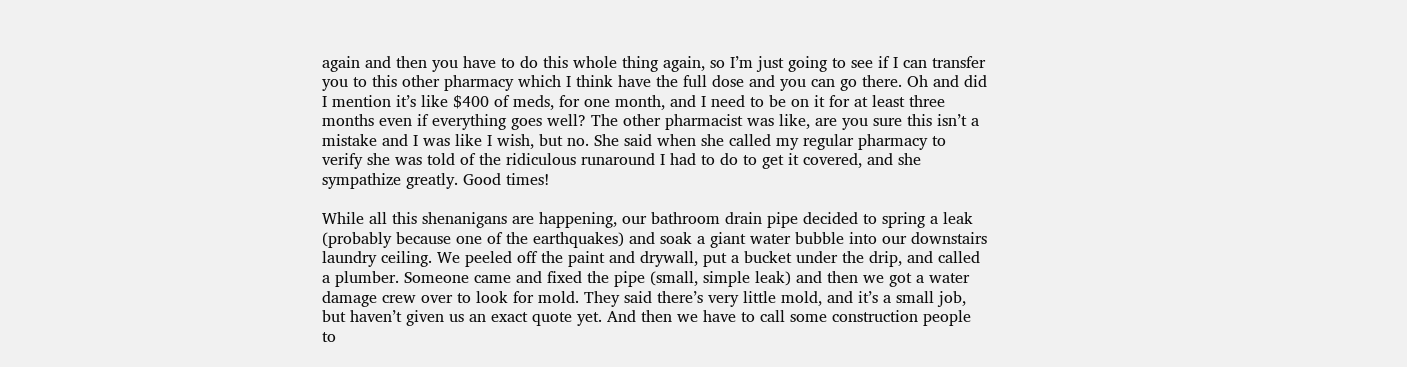again and then you have to do this whole thing again, so I’m just going to see if I can transfer you to this other pharmacy which I think have the full dose and you can go there. Oh and did I mention it’s like $400 of meds, for one month, and I need to be on it for at least three months even if everything goes well? The other pharmacist was like, are you sure this isn’t a mistake and I was like I wish, but no. She said when she called my regular pharmacy to verify she was told of the ridiculous runaround I had to do to get it covered, and she sympathize greatly. Good times!

While all this shenanigans are happening, our bathroom drain pipe decided to spring a leak (probably because one of the earthquakes) and soak a giant water bubble into our downstairs laundry ceiling. We peeled off the paint and drywall, put a bucket under the drip, and called a plumber. Someone came and fixed the pipe (small, simple leak) and then we got a water damage crew over to look for mold. They said there’s very little mold, and it’s a small job, but haven’t given us an exact quote yet. And then we have to call some construction people to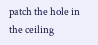patch the hole in the ceiling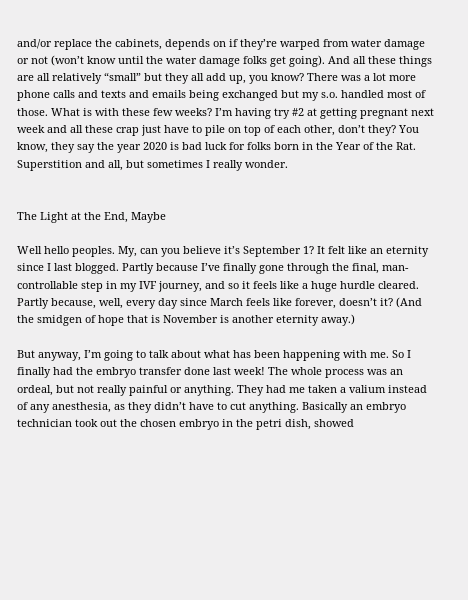and/or replace the cabinets, depends on if they’re warped from water damage or not (won’t know until the water damage folks get going). And all these things are all relatively “small” but they all add up, you know? There was a lot more phone calls and texts and emails being exchanged but my s.o. handled most of those. What is with these few weeks? I’m having try #2 at getting pregnant next week and all these crap just have to pile on top of each other, don’t they? You know, they say the year 2020 is bad luck for folks born in the Year of the Rat. Superstition and all, but sometimes I really wonder.


The Light at the End, Maybe

Well hello peoples. My, can you believe it’s September 1? It felt like an eternity since I last blogged. Partly because I’ve finally gone through the final, man-controllable step in my IVF journey, and so it feels like a huge hurdle cleared. Partly because, well, every day since March feels like forever, doesn’t it? (And the smidgen of hope that is November is another eternity away.)

But anyway, I’m going to talk about what has been happening with me. So I finally had the embryo transfer done last week! The whole process was an ordeal, but not really painful or anything. They had me taken a valium instead of any anesthesia, as they didn’t have to cut anything. Basically an embryo technician took out the chosen embryo in the petri dish, showed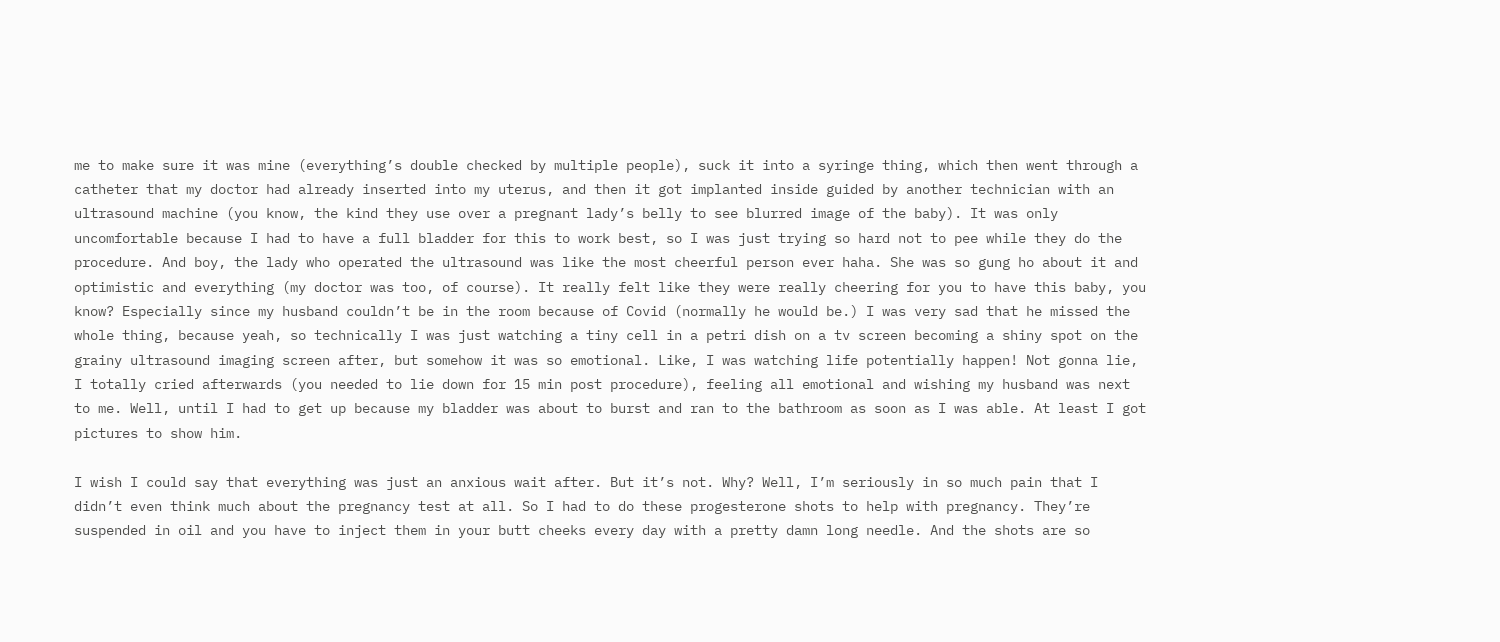me to make sure it was mine (everything’s double checked by multiple people), suck it into a syringe thing, which then went through a catheter that my doctor had already inserted into my uterus, and then it got implanted inside guided by another technician with an ultrasound machine (you know, the kind they use over a pregnant lady’s belly to see blurred image of the baby). It was only uncomfortable because I had to have a full bladder for this to work best, so I was just trying so hard not to pee while they do the procedure. And boy, the lady who operated the ultrasound was like the most cheerful person ever haha. She was so gung ho about it and optimistic and everything (my doctor was too, of course). It really felt like they were really cheering for you to have this baby, you know? Especially since my husband couldn’t be in the room because of Covid (normally he would be.) I was very sad that he missed the whole thing, because yeah, so technically I was just watching a tiny cell in a petri dish on a tv screen becoming a shiny spot on the grainy ultrasound imaging screen after, but somehow it was so emotional. Like, I was watching life potentially happen! Not gonna lie, I totally cried afterwards (you needed to lie down for 15 min post procedure), feeling all emotional and wishing my husband was next to me. Well, until I had to get up because my bladder was about to burst and ran to the bathroom as soon as I was able. At least I got pictures to show him.

I wish I could say that everything was just an anxious wait after. But it’s not. Why? Well, I’m seriously in so much pain that I didn’t even think much about the pregnancy test at all. So I had to do these progesterone shots to help with pregnancy. They’re suspended in oil and you have to inject them in your butt cheeks every day with a pretty damn long needle. And the shots are so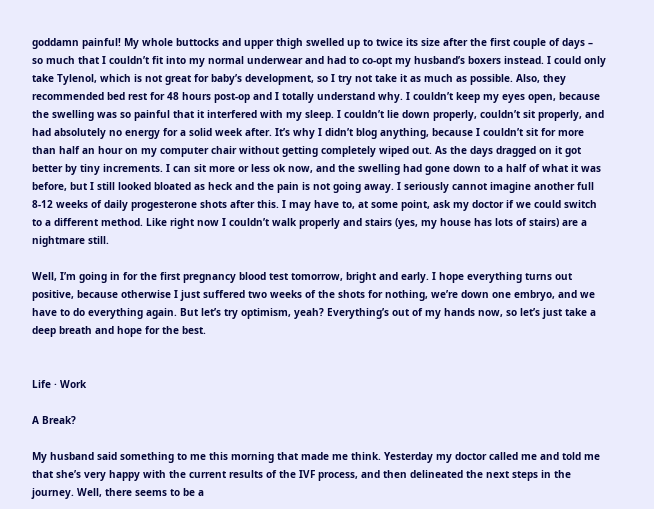goddamn painful! My whole buttocks and upper thigh swelled up to twice its size after the first couple of days – so much that I couldn’t fit into my normal underwear and had to co-opt my husband’s boxers instead. I could only take Tylenol, which is not great for baby’s development, so I try not take it as much as possible. Also, they recommended bed rest for 48 hours post-op and I totally understand why. I couldn’t keep my eyes open, because the swelling was so painful that it interfered with my sleep. I couldn’t lie down properly, couldn’t sit properly, and had absolutely no energy for a solid week after. It’s why I didn’t blog anything, because I couldn’t sit for more than half an hour on my computer chair without getting completely wiped out. As the days dragged on it got better by tiny increments. I can sit more or less ok now, and the swelling had gone down to a half of what it was before, but I still looked bloated as heck and the pain is not going away. I seriously cannot imagine another full 8-12 weeks of daily progesterone shots after this. I may have to, at some point, ask my doctor if we could switch to a different method. Like right now I couldn’t walk properly and stairs (yes, my house has lots of stairs) are a nightmare still.

Well, I’m going in for the first pregnancy blood test tomorrow, bright and early. I hope everything turns out positive, because otherwise I just suffered two weeks of the shots for nothing, we’re down one embryo, and we have to do everything again. But let’s try optimism, yeah? Everything’s out of my hands now, so let’s just take a deep breath and hope for the best.


Life · Work

A Break?

My husband said something to me this morning that made me think. Yesterday my doctor called me and told me that she’s very happy with the current results of the IVF process, and then delineated the next steps in the journey. Well, there seems to be a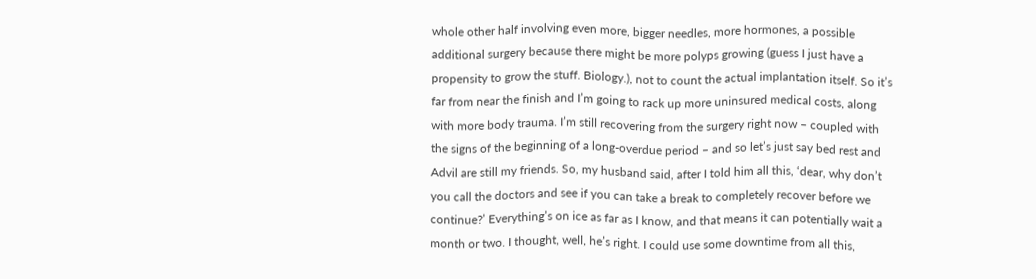whole other half involving even more, bigger needles, more hormones, a possible additional surgery because there might be more polyps growing (guess I just have a propensity to grow the stuff. Biology.), not to count the actual implantation itself. So it’s far from near the finish and I’m going to rack up more uninsured medical costs, along with more body trauma. I’m still recovering from the surgery right now – coupled with the signs of the beginning of a long-overdue period – and so let’s just say bed rest and Advil are still my friends. So, my husband said, after I told him all this, ‘dear, why don’t you call the doctors and see if you can take a break to completely recover before we continue?’ Everything’s on ice as far as I know, and that means it can potentially wait a month or two. I thought, well, he’s right. I could use some downtime from all this,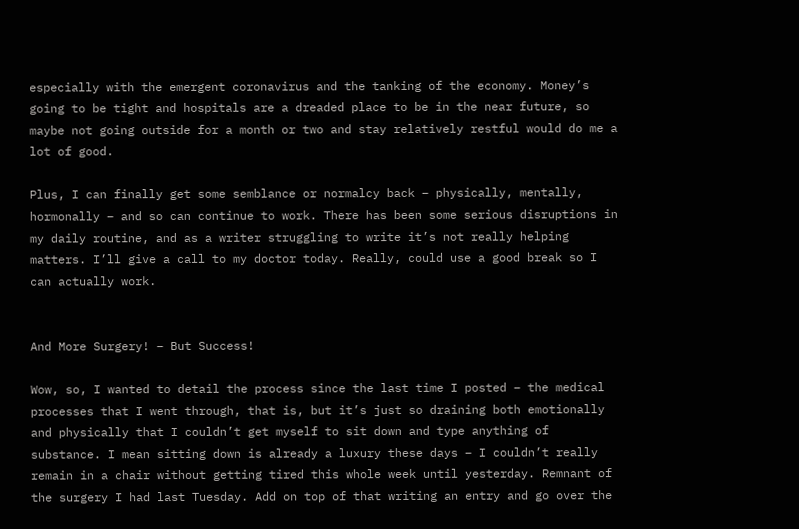especially with the emergent coronavirus and the tanking of the economy. Money’s going to be tight and hospitals are a dreaded place to be in the near future, so maybe not going outside for a month or two and stay relatively restful would do me a lot of good.

Plus, I can finally get some semblance or normalcy back – physically, mentally, hormonally – and so can continue to work. There has been some serious disruptions in my daily routine, and as a writer struggling to write it’s not really helping matters. I’ll give a call to my doctor today. Really, could use a good break so I can actually work.


And More Surgery! – But Success!

Wow, so, I wanted to detail the process since the last time I posted – the medical processes that I went through, that is, but it’s just so draining both emotionally and physically that I couldn’t get myself to sit down and type anything of substance. I mean sitting down is already a luxury these days – I couldn’t really remain in a chair without getting tired this whole week until yesterday. Remnant of the surgery I had last Tuesday. Add on top of that writing an entry and go over the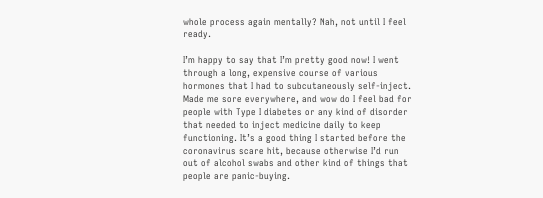whole process again mentally? Nah, not until I feel ready.

I’m happy to say that I’m pretty good now! I went through a long, expensive course of various hormones that I had to subcutaneously self-inject. Made me sore everywhere, and wow do I feel bad for people with Type I diabetes or any kind of disorder that needed to inject medicine daily to keep functioning. It’s a good thing I started before the coronavirus scare hit, because otherwise I’d run out of alcohol swabs and other kind of things that people are panic-buying.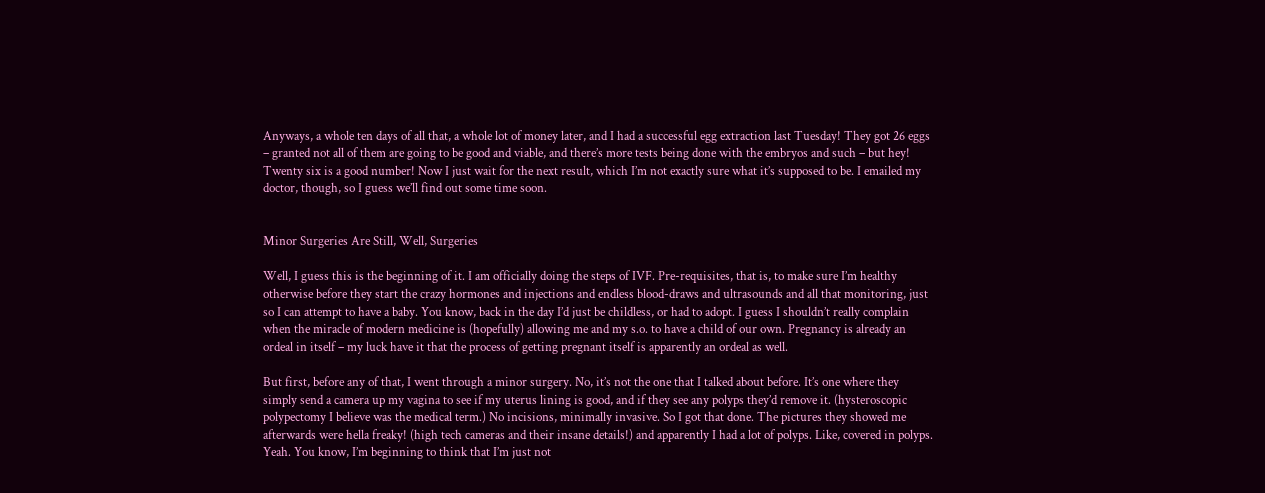Anyways, a whole ten days of all that, a whole lot of money later, and I had a successful egg extraction last Tuesday! They got 26 eggs – granted not all of them are going to be good and viable, and there’s more tests being done with the embryos and such – but hey! Twenty six is a good number! Now I just wait for the next result, which I’m not exactly sure what it’s supposed to be. I emailed my doctor, though, so I guess we’ll find out some time soon.


Minor Surgeries Are Still, Well, Surgeries

Well, I guess this is the beginning of it. I am officially doing the steps of IVF. Pre-requisites, that is, to make sure I’m healthy otherwise before they start the crazy hormones and injections and endless blood-draws and ultrasounds and all that monitoring, just so I can attempt to have a baby. You know, back in the day I’d just be childless, or had to adopt. I guess I shouldn’t really complain when the miracle of modern medicine is (hopefully) allowing me and my s.o. to have a child of our own. Pregnancy is already an ordeal in itself – my luck have it that the process of getting pregnant itself is apparently an ordeal as well.

But first, before any of that, I went through a minor surgery. No, it’s not the one that I talked about before. It’s one where they simply send a camera up my vagina to see if my uterus lining is good, and if they see any polyps they’d remove it. (hysteroscopic polypectomy I believe was the medical term.) No incisions, minimally invasive. So I got that done. The pictures they showed me afterwards were hella freaky! (high tech cameras and their insane details!) and apparently I had a lot of polyps. Like, covered in polyps. Yeah. You know, I’m beginning to think that I’m just not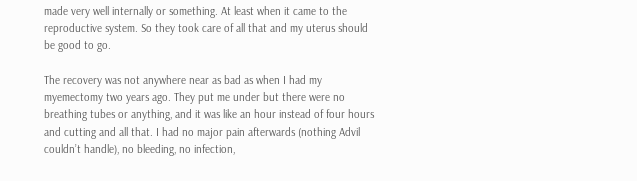made very well internally or something. At least when it came to the reproductive system. So they took care of all that and my uterus should be good to go.

The recovery was not anywhere near as bad as when I had my myemectomy two years ago. They put me under but there were no breathing tubes or anything, and it was like an hour instead of four hours and cutting and all that. I had no major pain afterwards (nothing Advil couldn’t handle), no bleeding, no infection,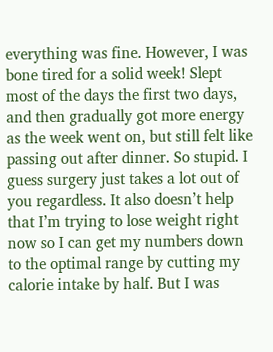everything was fine. However, I was bone tired for a solid week! Slept most of the days the first two days, and then gradually got more energy as the week went on, but still felt like passing out after dinner. So stupid. I guess surgery just takes a lot out of you regardless. It also doesn’t help that I’m trying to lose weight right now so I can get my numbers down to the optimal range by cutting my calorie intake by half. But I was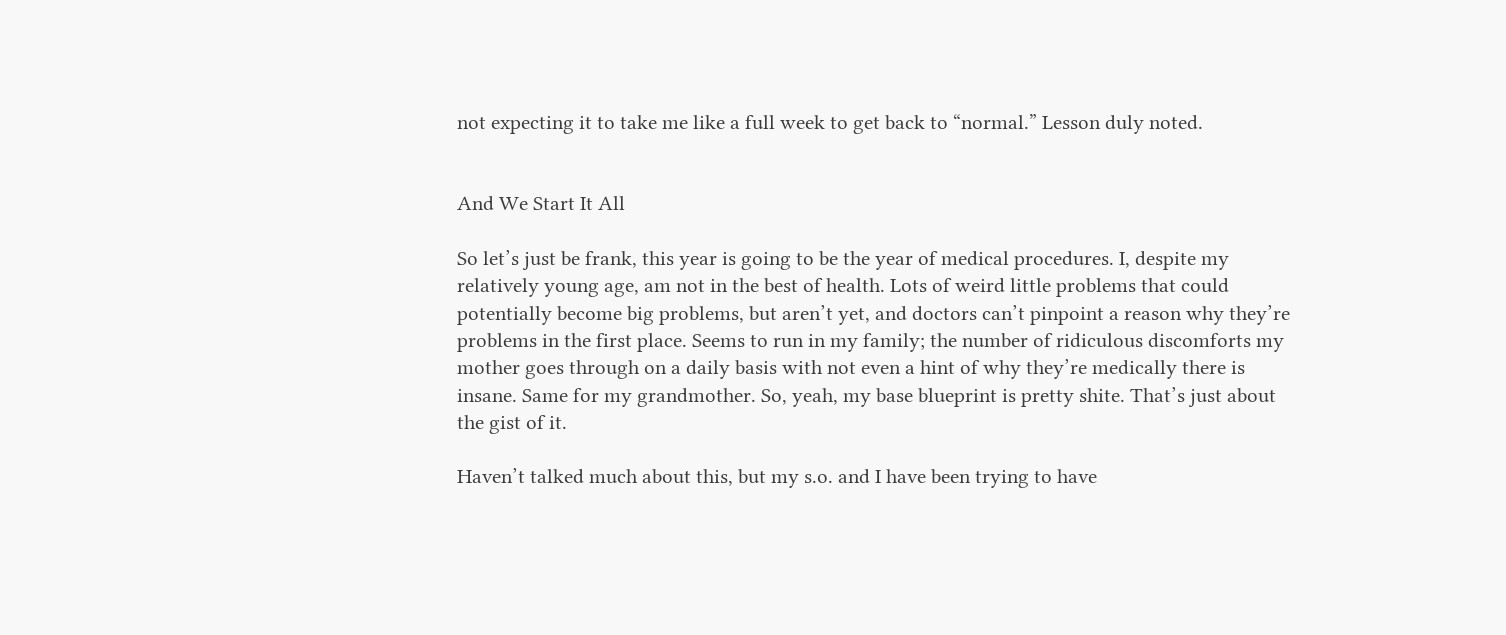not expecting it to take me like a full week to get back to “normal.” Lesson duly noted.


And We Start It All

So let’s just be frank, this year is going to be the year of medical procedures. I, despite my relatively young age, am not in the best of health. Lots of weird little problems that could potentially become big problems, but aren’t yet, and doctors can’t pinpoint a reason why they’re problems in the first place. Seems to run in my family; the number of ridiculous discomforts my mother goes through on a daily basis with not even a hint of why they’re medically there is insane. Same for my grandmother. So, yeah, my base blueprint is pretty shite. That’s just about the gist of it.

Haven’t talked much about this, but my s.o. and I have been trying to have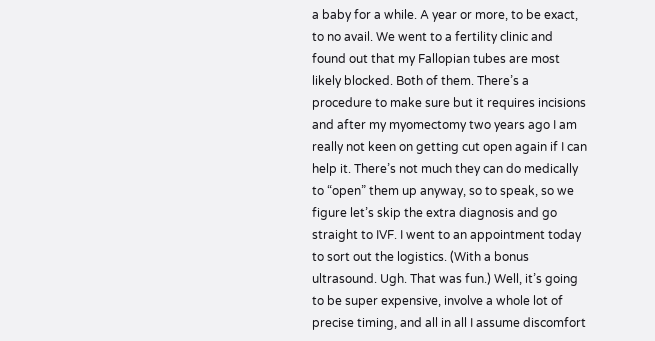a baby for a while. A year or more, to be exact, to no avail. We went to a fertility clinic and found out that my Fallopian tubes are most likely blocked. Both of them. There’s a procedure to make sure but it requires incisions and after my myomectomy two years ago I am really not keen on getting cut open again if I can help it. There’s not much they can do medically to “open” them up anyway, so to speak, so we figure let’s skip the extra diagnosis and go straight to IVF. I went to an appointment today to sort out the logistics. (With a bonus ultrasound. Ugh. That was fun.) Well, it’s going to be super expensive, involve a whole lot of precise timing, and all in all I assume discomfort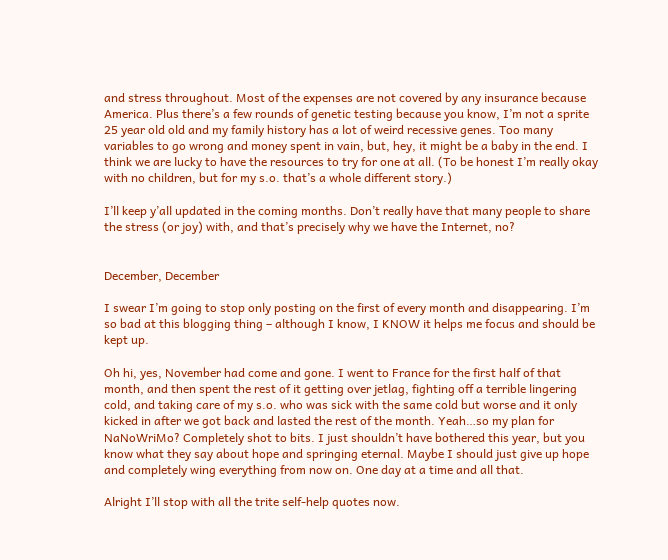and stress throughout. Most of the expenses are not covered by any insurance because America. Plus there’s a few rounds of genetic testing because you know, I’m not a sprite 25 year old old and my family history has a lot of weird recessive genes. Too many variables to go wrong and money spent in vain, but, hey, it might be a baby in the end. I think we are lucky to have the resources to try for one at all. (To be honest I’m really okay with no children, but for my s.o. that’s a whole different story.)

I’ll keep y’all updated in the coming months. Don’t really have that many people to share the stress (or joy) with, and that’s precisely why we have the Internet, no?


December, December

I swear I’m going to stop only posting on the first of every month and disappearing. I’m so bad at this blogging thing – although I know, I KNOW it helps me focus and should be kept up.

Oh hi, yes, November had come and gone. I went to France for the first half of that month, and then spent the rest of it getting over jetlag, fighting off a terrible lingering cold, and taking care of my s.o. who was sick with the same cold but worse and it only kicked in after we got back and lasted the rest of the month. Yeah…so my plan for NaNoWriMo? Completely shot to bits. I just shouldn’t have bothered this year, but you know what they say about hope and springing eternal. Maybe I should just give up hope and completely wing everything from now on. One day at a time and all that.

Alright I’ll stop with all the trite self-help quotes now.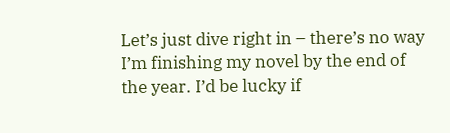Let’s just dive right in – there’s no way I’m finishing my novel by the end of the year. I’d be lucky if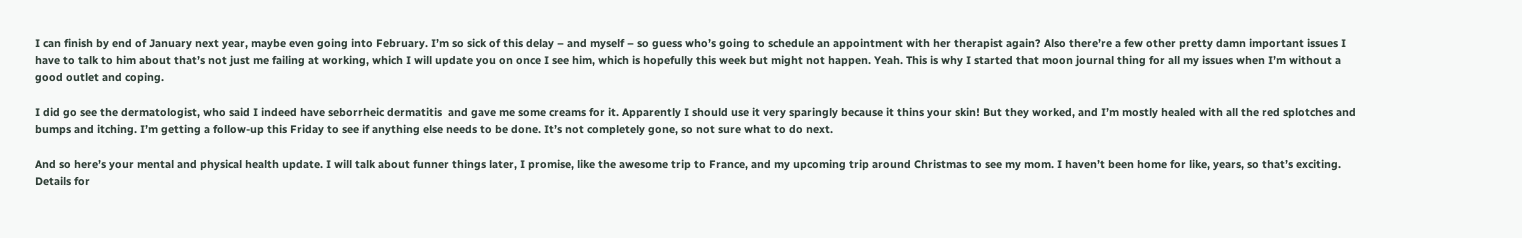I can finish by end of January next year, maybe even going into February. I’m so sick of this delay – and myself – so guess who’s going to schedule an appointment with her therapist again? Also there’re a few other pretty damn important issues I have to talk to him about that’s not just me failing at working, which I will update you on once I see him, which is hopefully this week but might not happen. Yeah. This is why I started that moon journal thing for all my issues when I’m without a good outlet and coping.

I did go see the dermatologist, who said I indeed have seborrheic dermatitis  and gave me some creams for it. Apparently I should use it very sparingly because it thins your skin! But they worked, and I’m mostly healed with all the red splotches and bumps and itching. I’m getting a follow-up this Friday to see if anything else needs to be done. It’s not completely gone, so not sure what to do next.

And so here’s your mental and physical health update. I will talk about funner things later, I promise, like the awesome trip to France, and my upcoming trip around Christmas to see my mom. I haven’t been home for like, years, so that’s exciting. Details for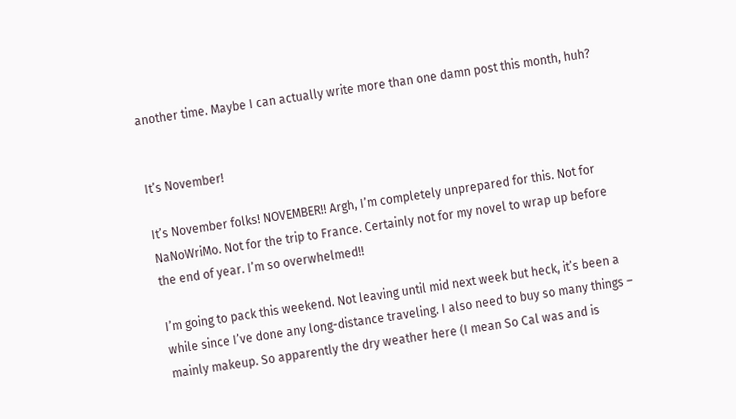another time. Maybe I can actually write more than one damn post this month, huh?


It’s November!

It’s November folks! NOVEMBER!! Argh, I’m completely unprepared for this. Not for NaNoWriMo. Not for the trip to France. Certainly not for my novel to wrap up before the end of year. I’m so overwhelmed!!

I’m going to pack this weekend. Not leaving until mid next week but heck, it’s been a while since I’ve done any long-distance traveling. I also need to buy so many things – mainly makeup. So apparently the dry weather here (I mean So Cal was and is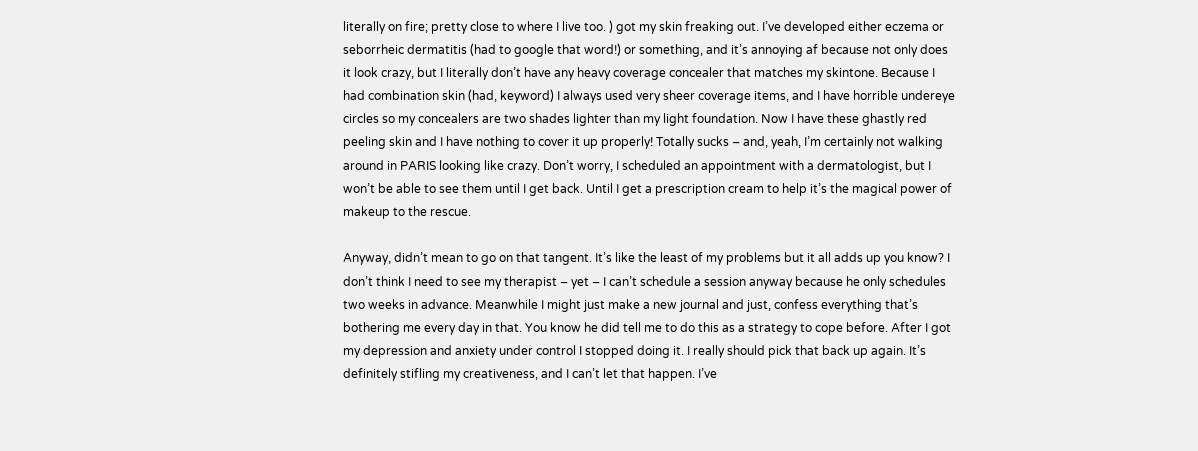literally on fire; pretty close to where I live too. ) got my skin freaking out. I’ve developed either eczema or seborrheic dermatitis (had to google that word!) or something, and it’s annoying af because not only does it look crazy, but I literally don’t have any heavy coverage concealer that matches my skintone. Because I had combination skin (had, keyword) I always used very sheer coverage items, and I have horrible undereye circles so my concealers are two shades lighter than my light foundation. Now I have these ghastly red peeling skin and I have nothing to cover it up properly! Totally sucks – and, yeah, I’m certainly not walking around in PARIS looking like crazy. Don’t worry, I scheduled an appointment with a dermatologist, but I won’t be able to see them until I get back. Until I get a prescription cream to help it’s the magical power of makeup to the rescue.

Anyway, didn’t mean to go on that tangent. It’s like the least of my problems but it all adds up you know? I don’t think I need to see my therapist – yet – I can’t schedule a session anyway because he only schedules two weeks in advance. Meanwhile I might just make a new journal and just, confess everything that’s bothering me every day in that. You know he did tell me to do this as a strategy to cope before. After I got my depression and anxiety under control I stopped doing it. I really should pick that back up again. It’s definitely stifling my creativeness, and I can’t let that happen. I’ve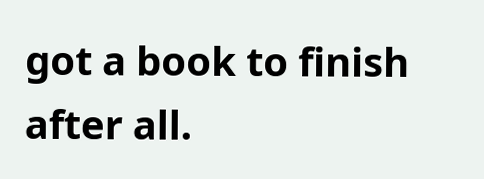got a book to finish after all.